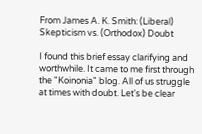From James A. K. Smith: (Liberal) Skepticism vs. (Orthodox) Doubt

I found this brief essay clarifying and worthwhile. It came to me first through the "Koinonia" blog. All of us struggle at times with doubt. Let's be clear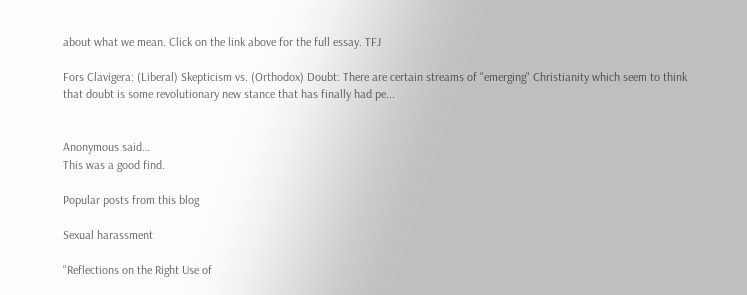about what we mean. Click on the link above for the full essay. TFJ

Fors Clavigera: (Liberal) Skepticism vs. (Orthodox) Doubt: There are certain streams of "emerging" Christianity which seem to think that doubt is some revolutionary new stance that has finally had pe...


Anonymous said…
This was a good find.

Popular posts from this blog

Sexual harassment

"Reflections on the Right Use of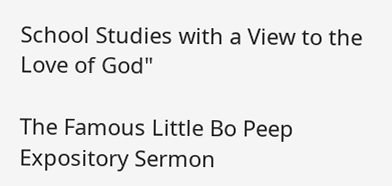School Studies with a View to the Love of God"

The Famous Little Bo Peep Expository Sermon